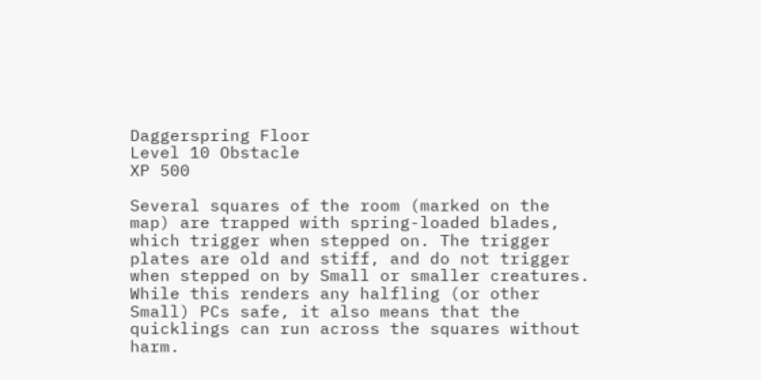Daggerspring Floor
Level 10 Obstacle
XP 500

Several squares of the room (marked on the map) are trapped with spring-loaded blades, which trigger when stepped on. The trigger plates are old and stiff, and do not trigger when stepped on by Small or smaller creatures. While this renders any halfling (or other Small) PCs safe, it also means that the quicklings can run across the squares without harm.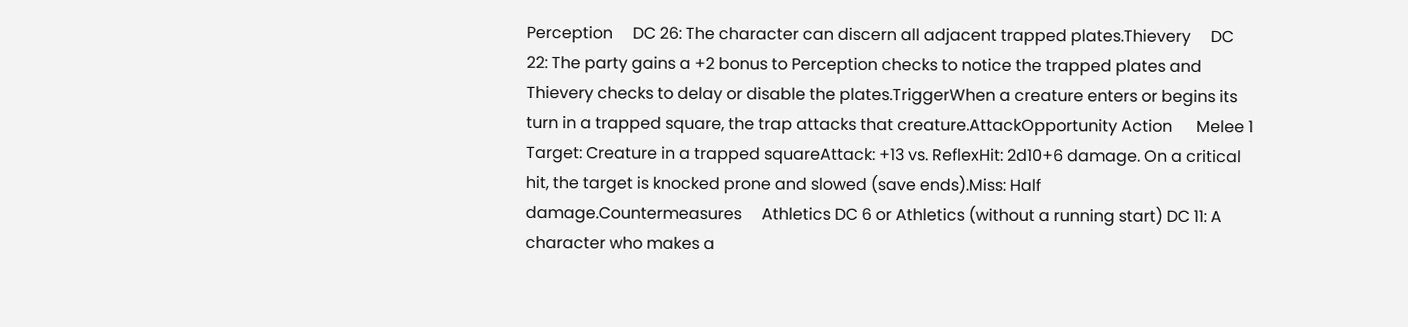Perception     DC 26: The character can discern all adjacent trapped plates.Thievery     DC 22: The party gains a +2 bonus to Perception checks to notice the trapped plates and Thievery checks to delay or disable the plates.TriggerWhen a creature enters or begins its turn in a trapped square, the trap attacks that creature.AttackOpportunity Action      Melee 1
Target: Creature in a trapped squareAttack: +13 vs. ReflexHit: 2d10+6 damage. On a critical hit, the target is knocked prone and slowed (save ends).Miss: Half damage.Countermeasures     Athletics DC 6 or Athletics (without a running start) DC 11: A character who makes a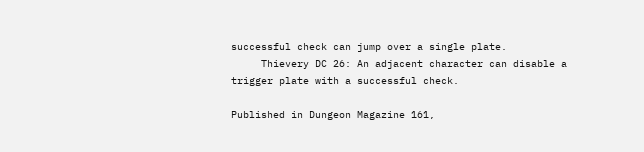successful check can jump over a single plate.
     Thievery DC 26: An adjacent character can disable a trigger plate with a successful check.

Published in Dungeon Magazine 161,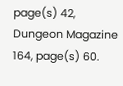page(s) 42, Dungeon Magazine 164, page(s) 60.